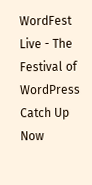WordFest Live - The Festival of WordPress Catch Up Now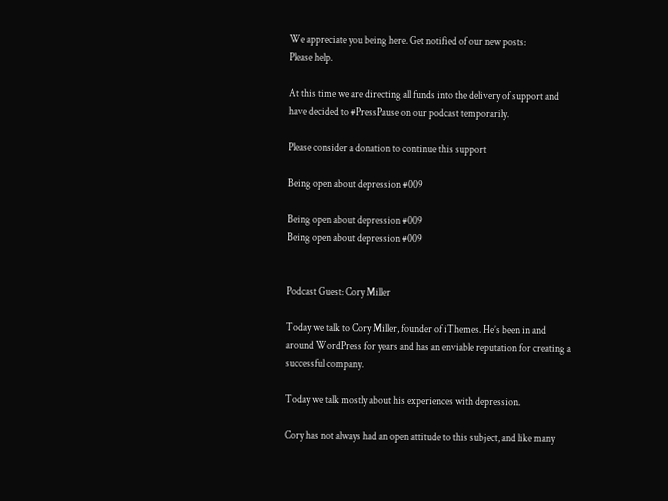We appreciate you being here. Get notified of our new posts:
Please help.

At this time we are directing all funds into the delivery of support and have decided to #PressPause on our podcast temporarily.

Please consider a donation to continue this support

Being open about depression #009

Being open about depression #009
Being open about depression #009


Podcast Guest: Cory Miller

Today we talk to Cory Miller, founder of iThemes. He’s been in and around WordPress for years and has an enviable reputation for creating a successful company.

Today we talk mostly about his experiences with depression.

Cory has not always had an open attitude to this subject, and like many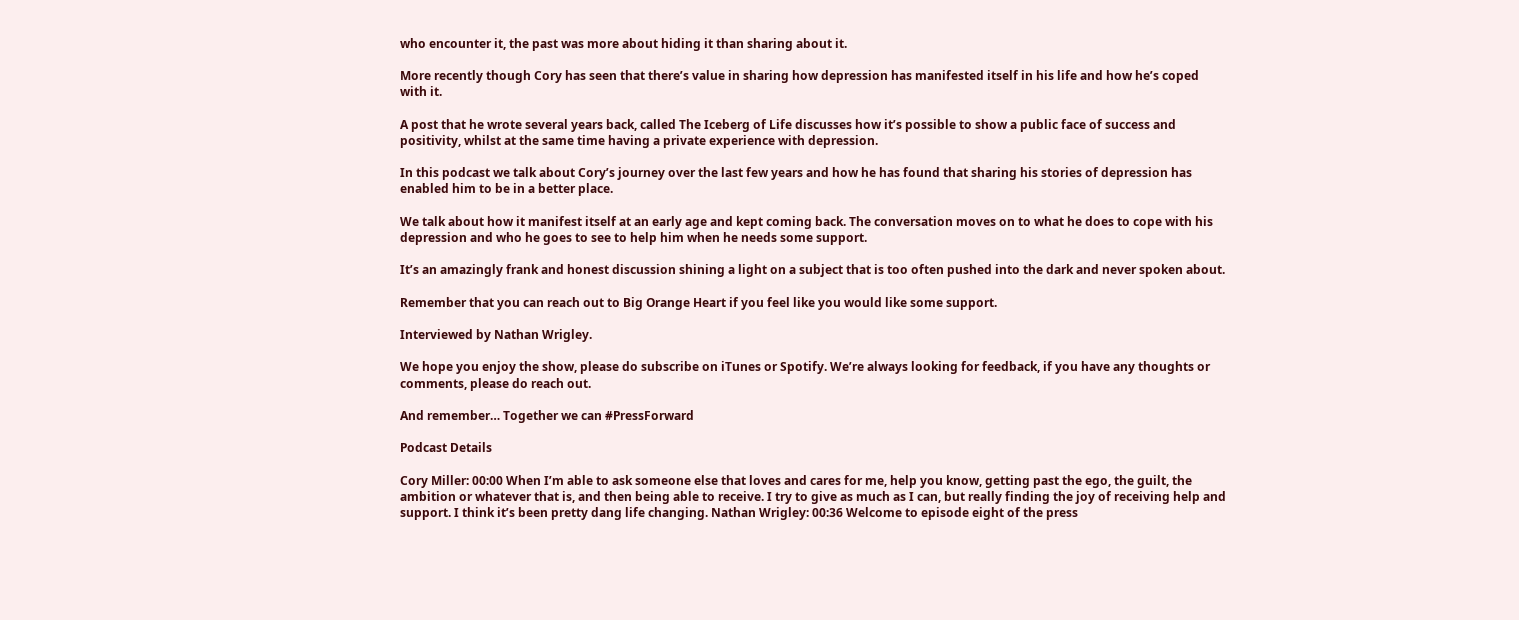who encounter it, the past was more about hiding it than sharing about it.

More recently though Cory has seen that there’s value in sharing how depression has manifested itself in his life and how he’s coped with it.

A post that he wrote several years back, called The Iceberg of Life discusses how it’s possible to show a public face of success and positivity, whilst at the same time having a private experience with depression.

In this podcast we talk about Cory’s journey over the last few years and how he has found that sharing his stories of depression has enabled him to be in a better place.

We talk about how it manifest itself at an early age and kept coming back. The conversation moves on to what he does to cope with his depression and who he goes to see to help him when he needs some support.

It’s an amazingly frank and honest discussion shining a light on a subject that is too often pushed into the dark and never spoken about.

Remember that you can reach out to Big Orange Heart if you feel like you would like some support.

Interviewed by Nathan Wrigley.

We hope you enjoy the show, please do subscribe on iTunes or Spotify. We’re always looking for feedback, if you have any thoughts or comments, please do reach out.

And remember… Together we can #PressForward

Podcast Details

Cory Miller: 00:00 When I’m able to ask someone else that loves and cares for me, help you know, getting past the ego, the guilt, the ambition or whatever that is, and then being able to receive. I try to give as much as I can, but really finding the joy of receiving help and support. I think it’s been pretty dang life changing. Nathan Wrigley: 00:36 Welcome to episode eight of the press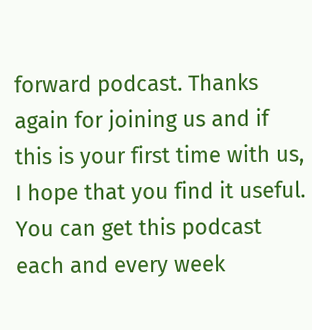forward podcast. Thanks again for joining us and if this is your first time with us, I hope that you find it useful. You can get this podcast each and every week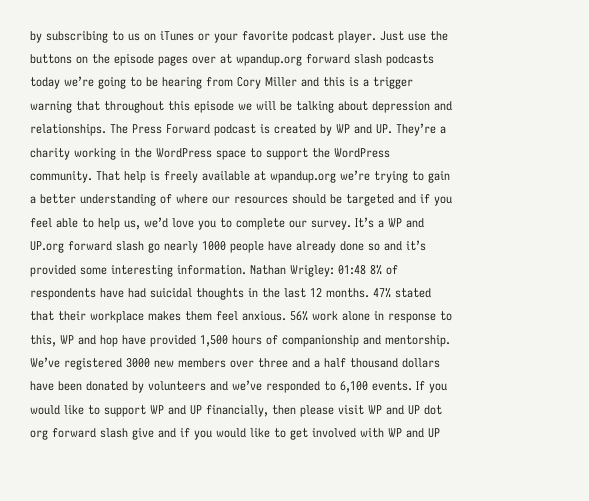by subscribing to us on iTunes or your favorite podcast player. Just use the buttons on the episode pages over at wpandup.org forward slash podcasts today we’re going to be hearing from Cory Miller and this is a trigger warning that throughout this episode we will be talking about depression and relationships. The Press Forward podcast is created by WP and UP. They’re a charity working in the WordPress space to support the WordPress community. That help is freely available at wpandup.org we’re trying to gain a better understanding of where our resources should be targeted and if you feel able to help us, we’d love you to complete our survey. It’s a WP and UP.org forward slash go nearly 1000 people have already done so and it’s provided some interesting information. Nathan Wrigley: 01:48 8% of respondents have had suicidal thoughts in the last 12 months. 47% stated that their workplace makes them feel anxious. 56% work alone in response to this, WP and hop have provided 1,500 hours of companionship and mentorship. We’ve registered 3000 new members over three and a half thousand dollars have been donated by volunteers and we’ve responded to 6,100 events. If you would like to support WP and UP financially, then please visit WP and UP dot org forward slash give and if you would like to get involved with WP and UP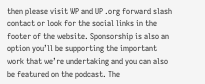then please visit WP and UP .org forward slash contact or look for the social links in the footer of the website. Sponsorship is also an option you’ll be supporting the important work that we’re undertaking and you can also be featured on the podcast. The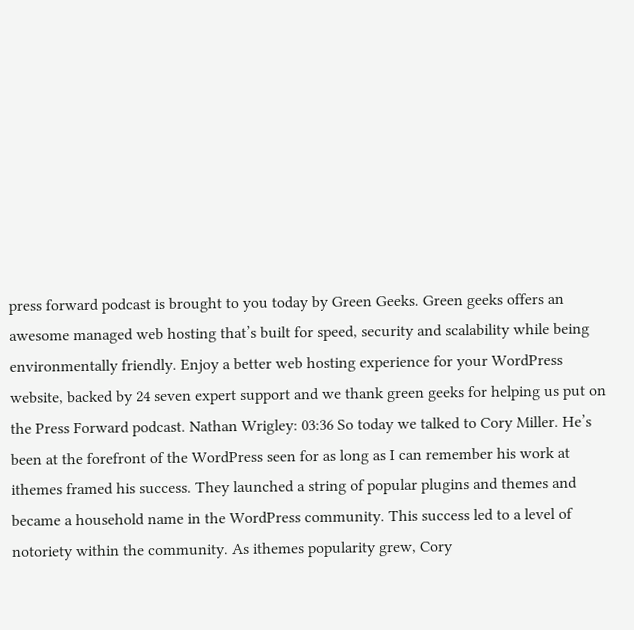press forward podcast is brought to you today by Green Geeks. Green geeks offers an awesome managed web hosting that’s built for speed, security and scalability while being environmentally friendly. Enjoy a better web hosting experience for your WordPress website, backed by 24 seven expert support and we thank green geeks for helping us put on the Press Forward podcast. Nathan Wrigley: 03:36 So today we talked to Cory Miller. He’s been at the forefront of the WordPress seen for as long as I can remember his work at ithemes framed his success. They launched a string of popular plugins and themes and became a household name in the WordPress community. This success led to a level of notoriety within the community. As ithemes popularity grew, Cory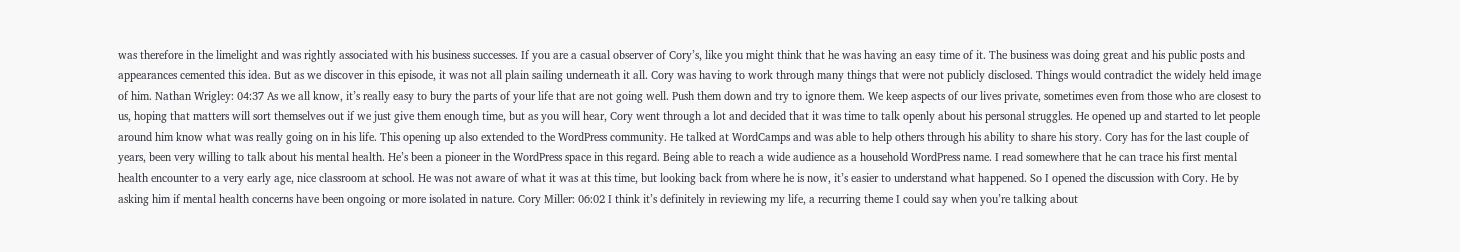was therefore in the limelight and was rightly associated with his business successes. If you are a casual observer of Cory’s, like you might think that he was having an easy time of it. The business was doing great and his public posts and appearances cemented this idea. But as we discover in this episode, it was not all plain sailing underneath it all. Cory was having to work through many things that were not publicly disclosed. Things would contradict the widely held image of him. Nathan Wrigley: 04:37 As we all know, it’s really easy to bury the parts of your life that are not going well. Push them down and try to ignore them. We keep aspects of our lives private, sometimes even from those who are closest to us, hoping that matters will sort themselves out if we just give them enough time, but as you will hear, Cory went through a lot and decided that it was time to talk openly about his personal struggles. He opened up and started to let people around him know what was really going on in his life. This opening up also extended to the WordPress community. He talked at WordCamps and was able to help others through his ability to share his story. Cory has for the last couple of years, been very willing to talk about his mental health. He’s been a pioneer in the WordPress space in this regard. Being able to reach a wide audience as a household WordPress name. I read somewhere that he can trace his first mental health encounter to a very early age, nice classroom at school. He was not aware of what it was at this time, but looking back from where he is now, it’s easier to understand what happened. So I opened the discussion with Cory. He by asking him if mental health concerns have been ongoing or more isolated in nature. Cory Miller: 06:02 I think it’s definitely in reviewing my life, a recurring theme I could say when you’re talking about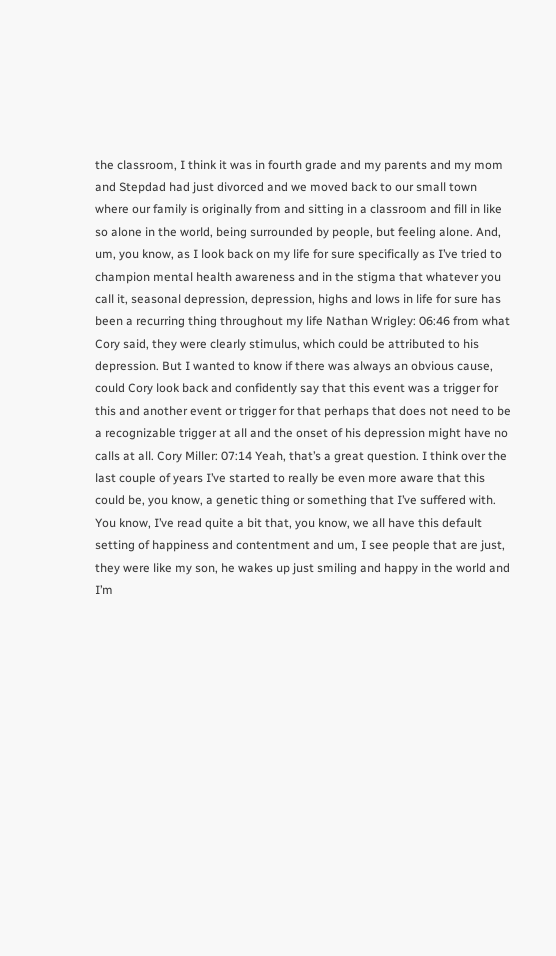the classroom, I think it was in fourth grade and my parents and my mom and Stepdad had just divorced and we moved back to our small town where our family is originally from and sitting in a classroom and fill in like so alone in the world, being surrounded by people, but feeling alone. And, um, you know, as I look back on my life for sure specifically as I’ve tried to champion mental health awareness and in the stigma that whatever you call it, seasonal depression, depression, highs and lows in life for sure has been a recurring thing throughout my life Nathan Wrigley: 06:46 from what Cory said, they were clearly stimulus, which could be attributed to his depression. But I wanted to know if there was always an obvious cause, could Cory look back and confidently say that this event was a trigger for this and another event or trigger for that perhaps that does not need to be a recognizable trigger at all and the onset of his depression might have no calls at all. Cory Miller: 07:14 Yeah, that’s a great question. I think over the last couple of years I’ve started to really be even more aware that this could be, you know, a genetic thing or something that I’ve suffered with. You know, I’ve read quite a bit that, you know, we all have this default setting of happiness and contentment and um, I see people that are just, they were like my son, he wakes up just smiling and happy in the world and I’m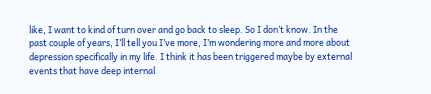like, I want to kind of turn over and go back to sleep. So I don’t know. In the past couple of years, I’ll tell you I’ve more, I’m wondering more and more about depression specifically in my life. I think it has been triggered maybe by external events that have deep internal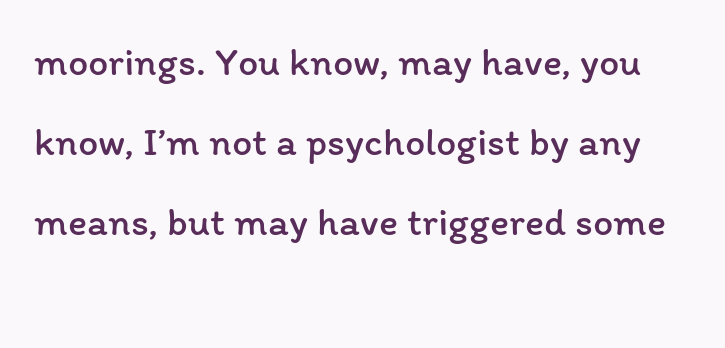moorings. You know, may have, you know, I’m not a psychologist by any means, but may have triggered some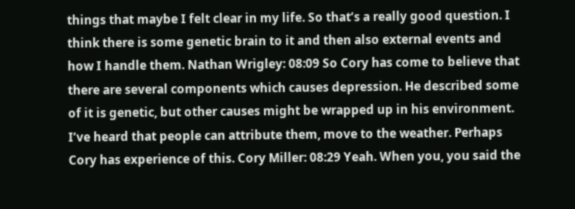things that maybe I felt clear in my life. So that’s a really good question. I think there is some genetic brain to it and then also external events and how I handle them. Nathan Wrigley: 08:09 So Cory has come to believe that there are several components which causes depression. He described some of it is genetic, but other causes might be wrapped up in his environment. I’ve heard that people can attribute them, move to the weather. Perhaps Cory has experience of this. Cory Miller: 08:29 Yeah. When you, you said the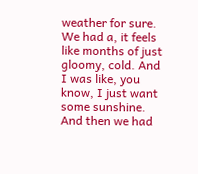weather for sure. We had a, it feels like months of just gloomy, cold. And I was like, you know, I just want some sunshine. And then we had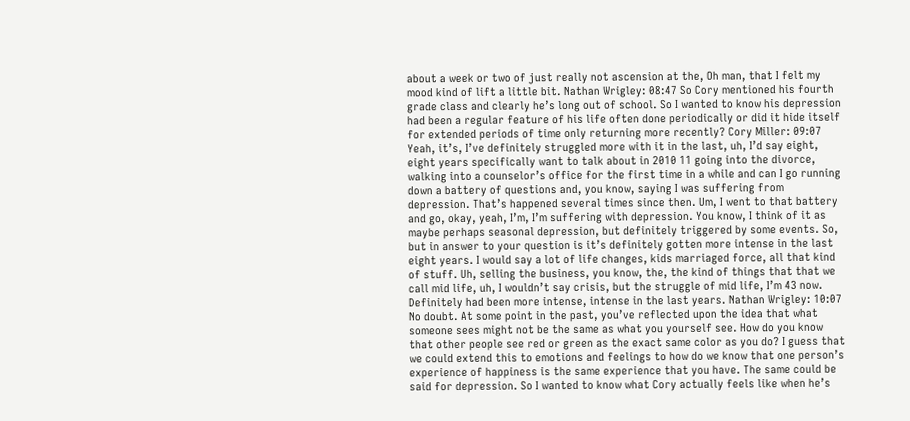about a week or two of just really not ascension at the, Oh man, that I felt my mood kind of lift a little bit. Nathan Wrigley: 08:47 So Cory mentioned his fourth grade class and clearly he’s long out of school. So I wanted to know his depression had been a regular feature of his life often done periodically or did it hide itself for extended periods of time only returning more recently? Cory Miller: 09:07 Yeah, it’s, I’ve definitely struggled more with it in the last, uh, I’d say eight, eight years specifically want to talk about in 2010 11 going into the divorce, walking into a counselor’s office for the first time in a while and can I go running down a battery of questions and, you know, saying I was suffering from depression. That’s happened several times since then. Um, I went to that battery and go, okay, yeah, I’m, I’m suffering with depression. You know, I think of it as maybe perhaps seasonal depression, but definitely triggered by some events. So, but in answer to your question is it’s definitely gotten more intense in the last eight years. I would say a lot of life changes, kids marriaged force, all that kind of stuff. Uh, selling the business, you know, the, the kind of things that that we call mid life, uh, I wouldn’t say crisis, but the struggle of mid life, I’m 43 now. Definitely had been more intense, intense in the last years. Nathan Wrigley: 10:07 No doubt. At some point in the past, you’ve reflected upon the idea that what someone sees might not be the same as what you yourself see. How do you know that other people see red or green as the exact same color as you do? I guess that we could extend this to emotions and feelings to how do we know that one person’s experience of happiness is the same experience that you have. The same could be said for depression. So I wanted to know what Cory actually feels like when he’s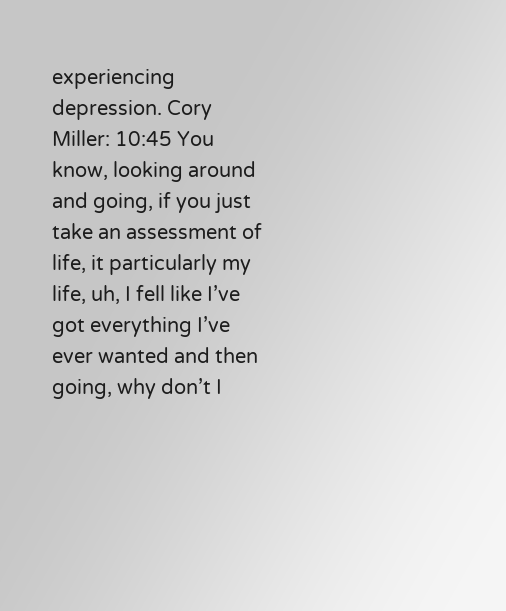experiencing depression. Cory Miller: 10:45 You know, looking around and going, if you just take an assessment of life, it particularly my life, uh, I fell like I’ve got everything I’ve ever wanted and then going, why don’t I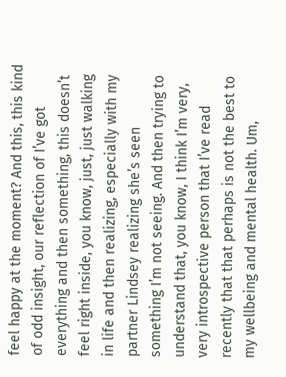feel happy at the moment? And this, this kind of odd insight, our reflection of I’ve got everything and then something, this doesn’t feel right inside, you know, just, just walking in life and then realizing, especially with my partner Lindsey realizing she’s seen something I’m not seeing. And then trying to understand that, you know, I think I’m very, very introspective person that I’ve read recently that that perhaps is not the best to my wellbeing and mental health. Um,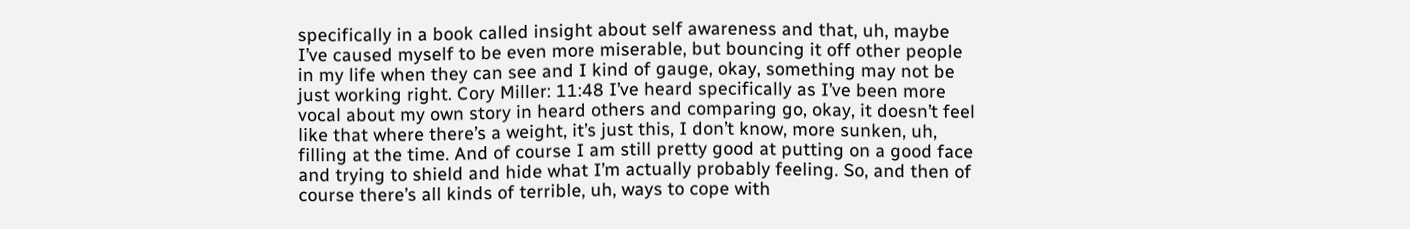specifically in a book called insight about self awareness and that, uh, maybe I’ve caused myself to be even more miserable, but bouncing it off other people in my life when they can see and I kind of gauge, okay, something may not be just working right. Cory Miller: 11:48 I’ve heard specifically as I’ve been more vocal about my own story in heard others and comparing go, okay, it doesn’t feel like that where there’s a weight, it’s just this, I don’t know, more sunken, uh, filling at the time. And of course I am still pretty good at putting on a good face and trying to shield and hide what I’m actually probably feeling. So, and then of course there’s all kinds of terrible, uh, ways to cope with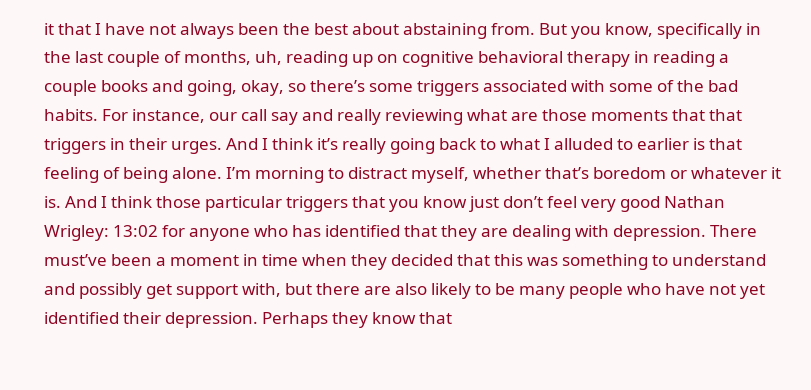it that I have not always been the best about abstaining from. But you know, specifically in the last couple of months, uh, reading up on cognitive behavioral therapy in reading a couple books and going, okay, so there’s some triggers associated with some of the bad habits. For instance, our call say and really reviewing what are those moments that that triggers in their urges. And I think it’s really going back to what I alluded to earlier is that feeling of being alone. I’m morning to distract myself, whether that’s boredom or whatever it is. And I think those particular triggers that you know just don’t feel very good Nathan Wrigley: 13:02 for anyone who has identified that they are dealing with depression. There must’ve been a moment in time when they decided that this was something to understand and possibly get support with, but there are also likely to be many people who have not yet identified their depression. Perhaps they know that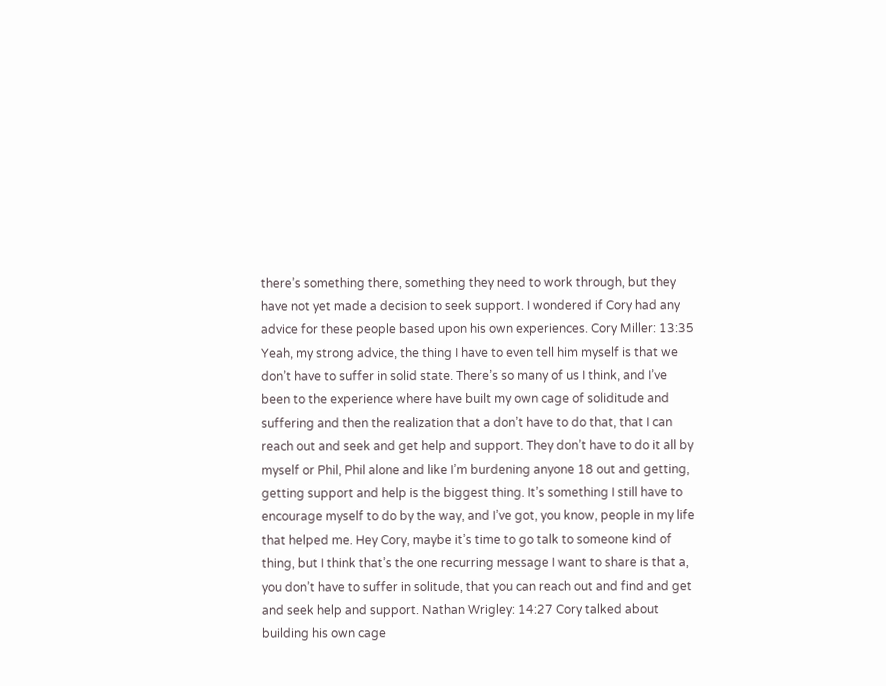there’s something there, something they need to work through, but they have not yet made a decision to seek support. I wondered if Cory had any advice for these people based upon his own experiences. Cory Miller: 13:35 Yeah, my strong advice, the thing I have to even tell him myself is that we don’t have to suffer in solid state. There’s so many of us I think, and I’ve been to the experience where have built my own cage of soliditude and suffering and then the realization that a don’t have to do that, that I can reach out and seek and get help and support. They don’t have to do it all by myself or Phil, Phil alone and like I’m burdening anyone 18 out and getting, getting support and help is the biggest thing. It’s something I still have to encourage myself to do by the way, and I’ve got, you know, people in my life that helped me. Hey Cory, maybe it’s time to go talk to someone kind of thing, but I think that’s the one recurring message I want to share is that a, you don’t have to suffer in solitude, that you can reach out and find and get and seek help and support. Nathan Wrigley: 14:27 Cory talked about building his own cage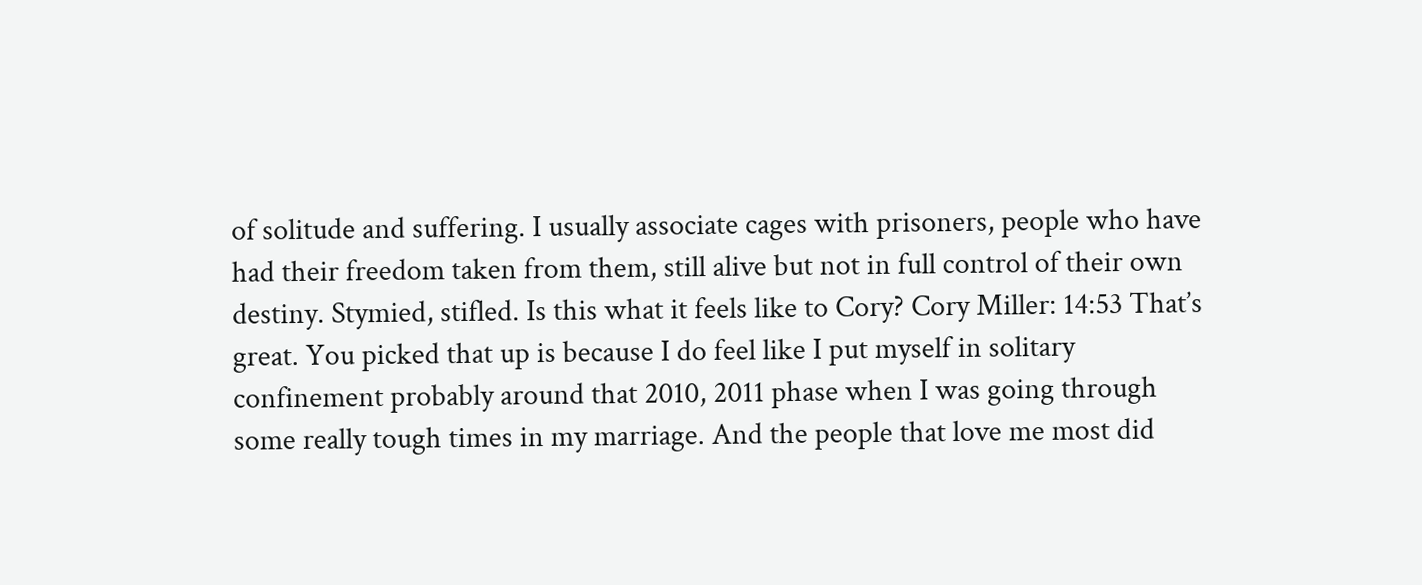of solitude and suffering. I usually associate cages with prisoners, people who have had their freedom taken from them, still alive but not in full control of their own destiny. Stymied, stifled. Is this what it feels like to Cory? Cory Miller: 14:53 That’s great. You picked that up is because I do feel like I put myself in solitary confinement probably around that 2010, 2011 phase when I was going through some really tough times in my marriage. And the people that love me most did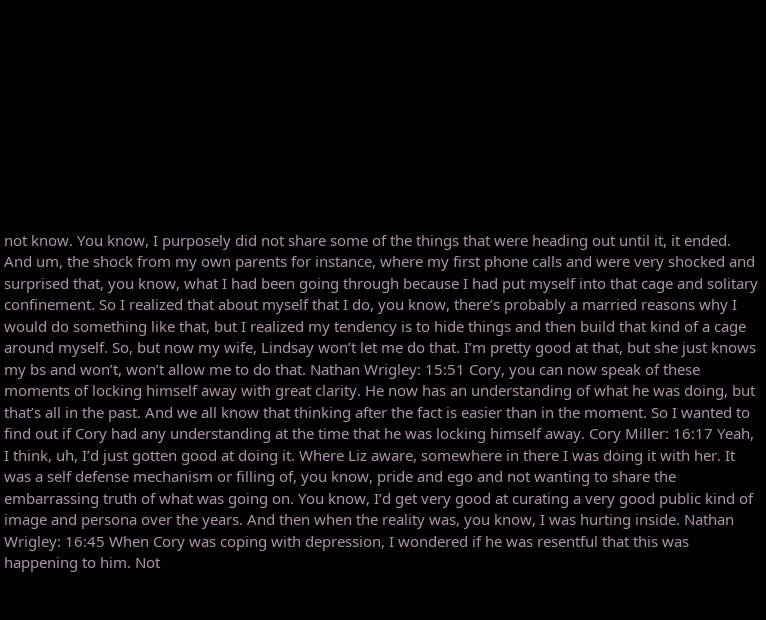not know. You know, I purposely did not share some of the things that were heading out until it, it ended. And um, the shock from my own parents for instance, where my first phone calls and were very shocked and surprised that, you know, what I had been going through because I had put myself into that cage and solitary confinement. So I realized that about myself that I do, you know, there’s probably a married reasons why I would do something like that, but I realized my tendency is to hide things and then build that kind of a cage around myself. So, but now my wife, Lindsay won’t let me do that. I’m pretty good at that, but she just knows my bs and won’t, won’t allow me to do that. Nathan Wrigley: 15:51 Cory, you can now speak of these moments of locking himself away with great clarity. He now has an understanding of what he was doing, but that’s all in the past. And we all know that thinking after the fact is easier than in the moment. So I wanted to find out if Cory had any understanding at the time that he was locking himself away. Cory Miller: 16:17 Yeah, I think, uh, I’d just gotten good at doing it. Where Liz aware, somewhere in there I was doing it with her. It was a self defense mechanism or filling of, you know, pride and ego and not wanting to share the embarrassing truth of what was going on. You know, I’d get very good at curating a very good public kind of image and persona over the years. And then when the reality was, you know, I was hurting inside. Nathan Wrigley: 16:45 When Cory was coping with depression, I wondered if he was resentful that this was happening to him. Not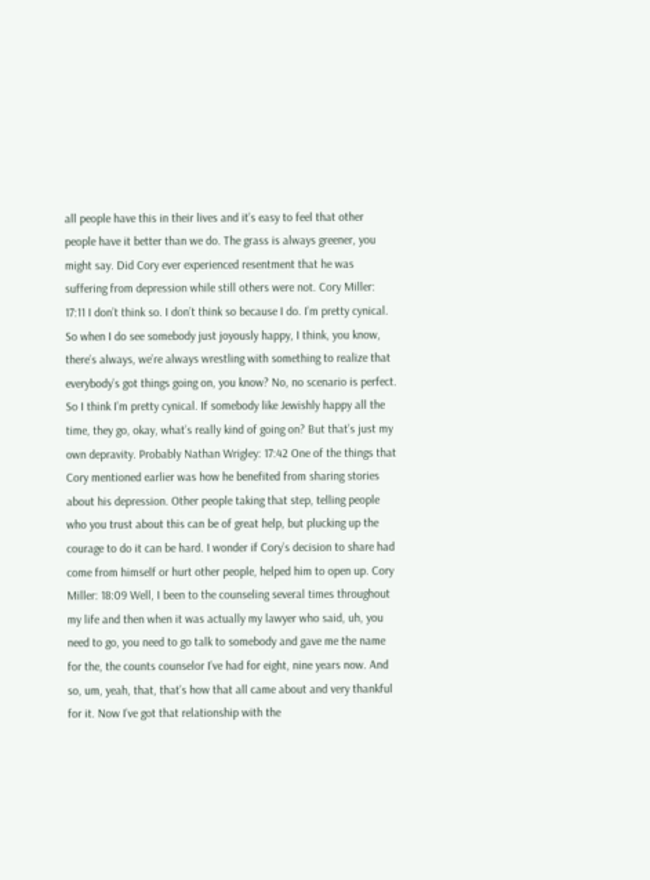all people have this in their lives and it’s easy to feel that other people have it better than we do. The grass is always greener, you might say. Did Cory ever experienced resentment that he was suffering from depression while still others were not. Cory Miller: 17:11 I don’t think so. I don’t think so because I do. I’m pretty cynical. So when I do see somebody just joyously happy, I think, you know, there’s always, we’re always wrestling with something to realize that everybody’s got things going on, you know? No, no scenario is perfect. So I think I’m pretty cynical. If somebody like Jewishly happy all the time, they go, okay, what’s really kind of going on? But that’s just my own depravity. Probably Nathan Wrigley: 17:42 One of the things that Cory mentioned earlier was how he benefited from sharing stories about his depression. Other people taking that step, telling people who you trust about this can be of great help, but plucking up the courage to do it can be hard. I wonder if Cory’s decision to share had come from himself or hurt other people, helped him to open up. Cory Miller: 18:09 Well, I been to the counseling several times throughout my life and then when it was actually my lawyer who said, uh, you need to go, you need to go talk to somebody and gave me the name for the, the counts counselor I’ve had for eight, nine years now. And so, um, yeah, that, that’s how that all came about and very thankful for it. Now I’ve got that relationship with the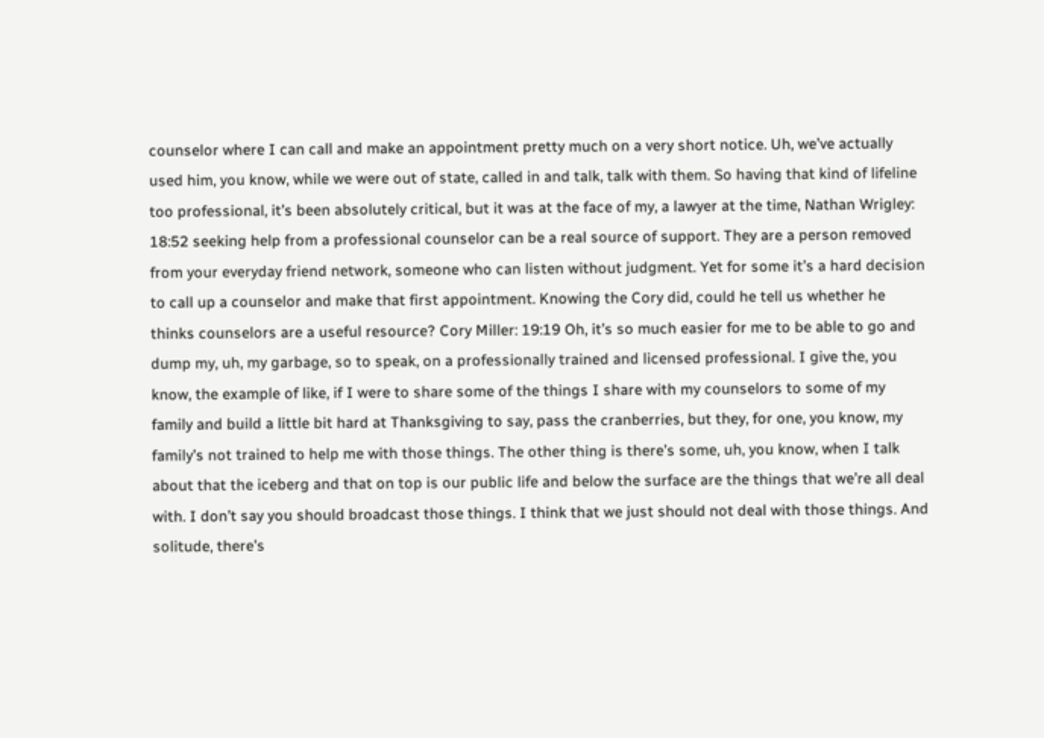counselor where I can call and make an appointment pretty much on a very short notice. Uh, we’ve actually used him, you know, while we were out of state, called in and talk, talk with them. So having that kind of lifeline too professional, it’s been absolutely critical, but it was at the face of my, a lawyer at the time, Nathan Wrigley: 18:52 seeking help from a professional counselor can be a real source of support. They are a person removed from your everyday friend network, someone who can listen without judgment. Yet for some it’s a hard decision to call up a counselor and make that first appointment. Knowing the Cory did, could he tell us whether he thinks counselors are a useful resource? Cory Miller: 19:19 Oh, it’s so much easier for me to be able to go and dump my, uh, my garbage, so to speak, on a professionally trained and licensed professional. I give the, you know, the example of like, if I were to share some of the things I share with my counselors to some of my family and build a little bit hard at Thanksgiving to say, pass the cranberries, but they, for one, you know, my family’s not trained to help me with those things. The other thing is there’s some, uh, you know, when I talk about that the iceberg and that on top is our public life and below the surface are the things that we’re all deal with. I don’t say you should broadcast those things. I think that we just should not deal with those things. And solitude, there’s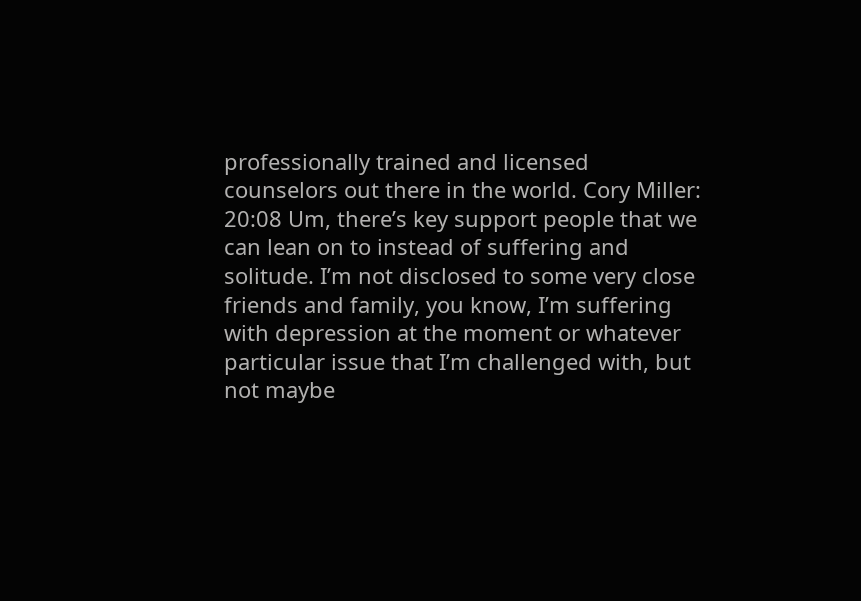professionally trained and licensed counselors out there in the world. Cory Miller: 20:08 Um, there’s key support people that we can lean on to instead of suffering and solitude. I’m not disclosed to some very close friends and family, you know, I’m suffering with depression at the moment or whatever particular issue that I’m challenged with, but not maybe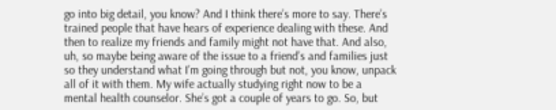go into big detail, you know? And I think there’s more to say. There’s trained people that have hears of experience dealing with these. And then to realize my friends and family might not have that. And also, uh, so maybe being aware of the issue to a friend’s and families just so they understand what I’m going through but not, you know, unpack all of it with them. My wife actually studying right now to be a mental health counselor. She’s got a couple of years to go. So, but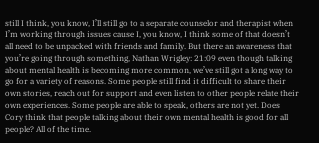still I think, you know, I’ll still go to a separate counselor and therapist when I’m working through issues cause I, you know, I think some of that doesn’t all need to be unpacked with friends and family. But there an awareness that you’re going through something, Nathan Wrigley: 21:09 even though talking about mental health is becoming more common, we’ve still got a long way to go for a variety of reasons. Some people still find it difficult to share their own stories, reach out for support and even listen to other people relate their own experiences. Some people are able to speak, others are not yet. Does Cory think that people talking about their own mental health is good for all people? All of the time.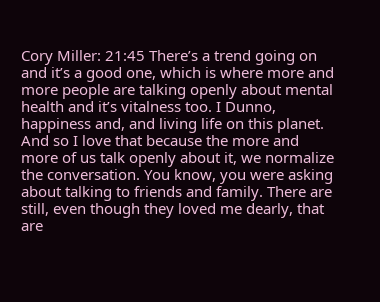Cory Miller: 21:45 There’s a trend going on and it’s a good one, which is where more and more people are talking openly about mental health and it’s vitalness too. I Dunno, happiness and, and living life on this planet. And so I love that because the more and more of us talk openly about it, we normalize the conversation. You know, you were asking about talking to friends and family. There are still, even though they loved me dearly, that are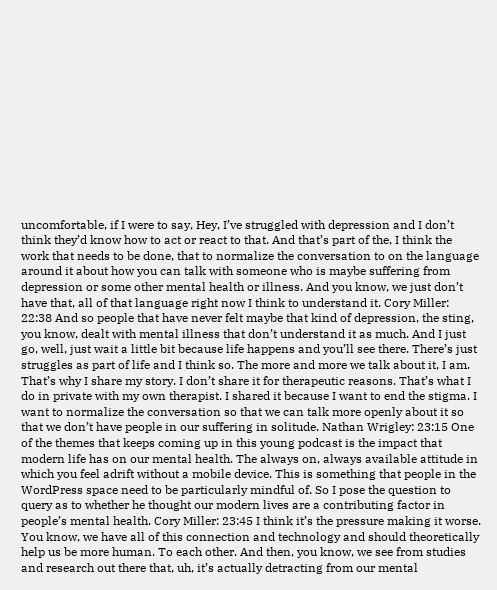uncomfortable, if I were to say, Hey, I’ve struggled with depression and I don’t think they’d know how to act or react to that. And that’s part of the, I think the work that needs to be done, that to normalize the conversation to on the language around it about how you can talk with someone who is maybe suffering from depression or some other mental health or illness. And you know, we just don’t have that, all of that language right now I think to understand it. Cory Miller: 22:38 And so people that have never felt maybe that kind of depression, the sting, you know, dealt with mental illness that don’t understand it as much. And I just go, well, just wait a little bit because life happens and you’ll see there. There’s just struggles as part of life and I think so. The more and more we talk about it, I am. That’s why I share my story. I don’t share it for therapeutic reasons. That’s what I do in private with my own therapist. I shared it because I want to end the stigma. I want to normalize the conversation so that we can talk more openly about it so that we don’t have people in our suffering in solitude. Nathan Wrigley: 23:15 One of the themes that keeps coming up in this young podcast is the impact that modern life has on our mental health. The always on, always available attitude in which you feel adrift without a mobile device. This is something that people in the WordPress space need to be particularly mindful of. So I pose the question to query as to whether he thought our modern lives are a contributing factor in people’s mental health. Cory Miller: 23:45 I think it’s the pressure making it worse. You know, we have all of this connection and technology and should theoretically help us be more human. To each other. And then, you know, we see from studies and research out there that, uh, it’s actually detracting from our mental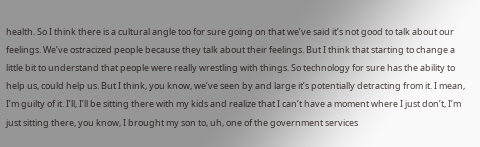health. So I think there is a cultural angle too for sure going on that we’ve said it’s not good to talk about our feelings. We’ve ostracized people because they talk about their feelings. But I think that starting to change a little bit to understand that people were really wrestling with things. So technology for sure has the ability to help us, could help us. But I think, you know, we’ve seen by and large it’s potentially detracting from it. I mean, I’m guilty of it. I’ll, I’ll be sitting there with my kids and realize that I can’t have a moment where I just don’t, I’m just sitting there, you know, I brought my son to, uh, one of the government services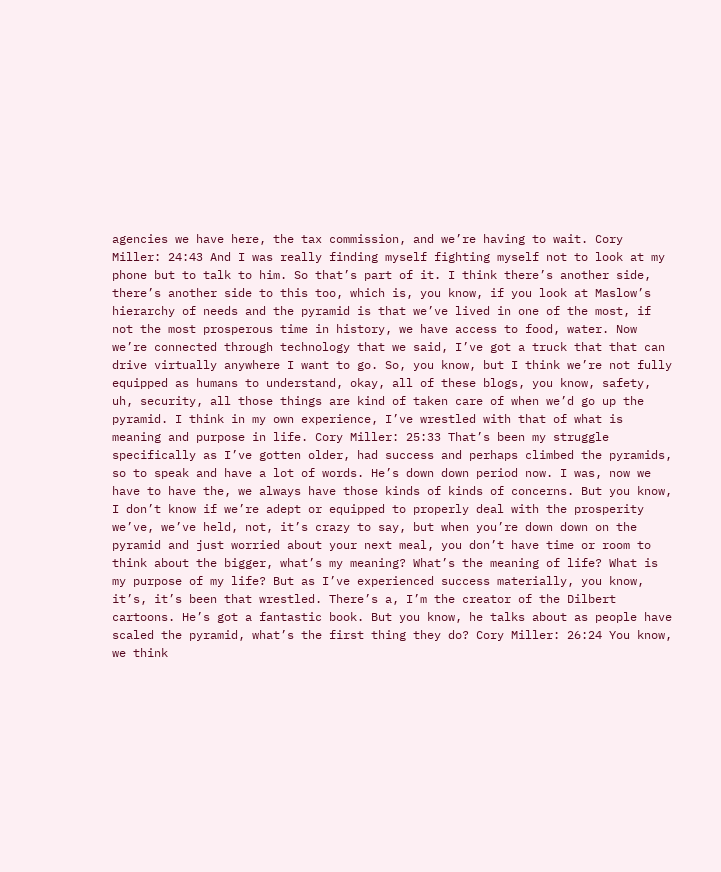agencies we have here, the tax commission, and we’re having to wait. Cory Miller: 24:43 And I was really finding myself fighting myself not to look at my phone but to talk to him. So that’s part of it. I think there’s another side, there’s another side to this too, which is, you know, if you look at Maslow’s hierarchy of needs and the pyramid is that we’ve lived in one of the most, if not the most prosperous time in history, we have access to food, water. Now we’re connected through technology that we said, I’ve got a truck that that can drive virtually anywhere I want to go. So, you know, but I think we’re not fully equipped as humans to understand, okay, all of these blogs, you know, safety, uh, security, all those things are kind of taken care of when we’d go up the pyramid. I think in my own experience, I’ve wrestled with that of what is meaning and purpose in life. Cory Miller: 25:33 That’s been my struggle specifically as I’ve gotten older, had success and perhaps climbed the pyramids, so to speak and have a lot of words. He’s down down period now. I was, now we have to have the, we always have those kinds of kinds of concerns. But you know, I don’t know if we’re adept or equipped to properly deal with the prosperity we’ve, we’ve held, not, it’s crazy to say, but when you’re down down on the pyramid and just worried about your next meal, you don’t have time or room to think about the bigger, what’s my meaning? What’s the meaning of life? What is my purpose of my life? But as I’ve experienced success materially, you know, it’s, it’s been that wrestled. There’s a, I’m the creator of the Dilbert cartoons. He’s got a fantastic book. But you know, he talks about as people have scaled the pyramid, what’s the first thing they do? Cory Miller: 26:24 You know, we think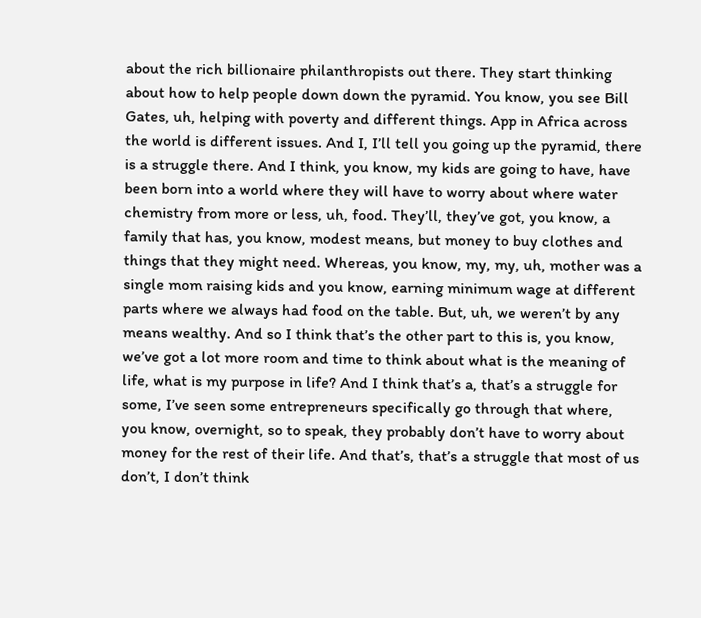about the rich billionaire philanthropists out there. They start thinking about how to help people down down the pyramid. You know, you see Bill Gates, uh, helping with poverty and different things. App in Africa across the world is different issues. And I, I’ll tell you going up the pyramid, there is a struggle there. And I think, you know, my kids are going to have, have been born into a world where they will have to worry about where water chemistry from more or less, uh, food. They’ll, they’ve got, you know, a family that has, you know, modest means, but money to buy clothes and things that they might need. Whereas, you know, my, my, uh, mother was a single mom raising kids and you know, earning minimum wage at different parts where we always had food on the table. But, uh, we weren’t by any means wealthy. And so I think that’s the other part to this is, you know, we’ve got a lot more room and time to think about what is the meaning of life, what is my purpose in life? And I think that’s a, that’s a struggle for some, I’ve seen some entrepreneurs specifically go through that where, you know, overnight, so to speak, they probably don’t have to worry about money for the rest of their life. And that’s, that’s a struggle that most of us don’t, I don’t think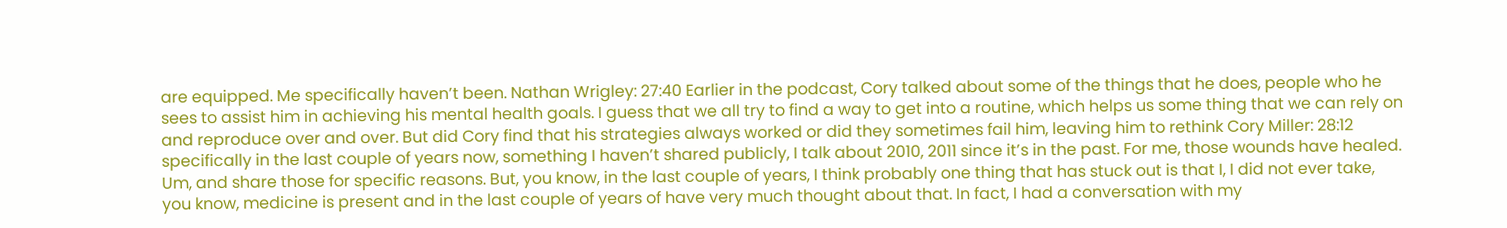are equipped. Me specifically haven’t been. Nathan Wrigley: 27:40 Earlier in the podcast, Cory talked about some of the things that he does, people who he sees to assist him in achieving his mental health goals. I guess that we all try to find a way to get into a routine, which helps us some thing that we can rely on and reproduce over and over. But did Cory find that his strategies always worked or did they sometimes fail him, leaving him to rethink Cory Miller: 28:12 specifically in the last couple of years now, something I haven’t shared publicly, I talk about 2010, 2011 since it’s in the past. For me, those wounds have healed. Um, and share those for specific reasons. But, you know, in the last couple of years, I think probably one thing that has stuck out is that I, I did not ever take, you know, medicine is present and in the last couple of years of have very much thought about that. In fact, I had a conversation with my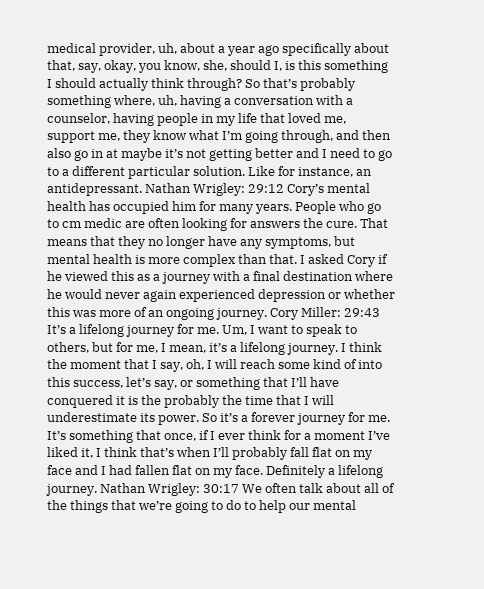medical provider, uh, about a year ago specifically about that, say, okay, you know, she, should I, is this something I should actually think through? So that’s probably something where, uh, having a conversation with a counselor, having people in my life that loved me, support me, they know what I’m going through, and then also go in at maybe it’s not getting better and I need to go to a different particular solution. Like for instance, an antidepressant. Nathan Wrigley: 29:12 Cory’s mental health has occupied him for many years. People who go to cm medic are often looking for answers the cure. That means that they no longer have any symptoms, but mental health is more complex than that. I asked Cory if he viewed this as a journey with a final destination where he would never again experienced depression or whether this was more of an ongoing journey. Cory Miller: 29:43 It’s a lifelong journey for me. Um, I want to speak to others, but for me, I mean, it’s a lifelong journey. I think the moment that I say, oh, I will reach some kind of into this success, let’s say, or something that I’ll have conquered it is the probably the time that I will underestimate its power. So it’s a forever journey for me. It’s something that once, if I ever think for a moment I’ve liked it, I think that’s when I’ll probably fall flat on my face and I had fallen flat on my face. Definitely a lifelong journey. Nathan Wrigley: 30:17 We often talk about all of the things that we’re going to do to help our mental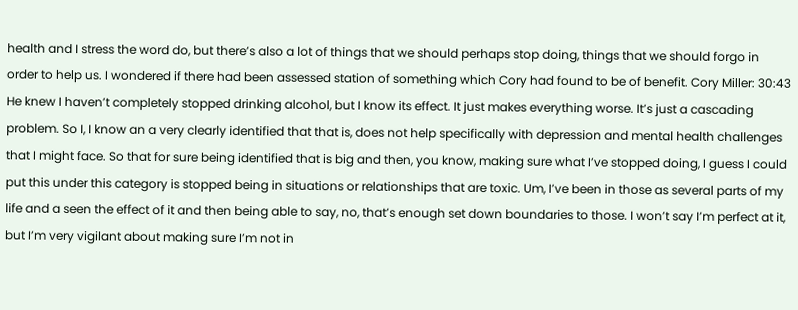health and I stress the word do, but there’s also a lot of things that we should perhaps stop doing, things that we should forgo in order to help us. I wondered if there had been assessed station of something which Cory had found to be of benefit. Cory Miller: 30:43 He knew I haven’t completely stopped drinking alcohol, but I know its effect. It just makes everything worse. It’s just a cascading problem. So I, I know an a very clearly identified that that is, does not help specifically with depression and mental health challenges that I might face. So that for sure being identified that is big and then, you know, making sure what I’ve stopped doing, I guess I could put this under this category is stopped being in situations or relationships that are toxic. Um, I’ve been in those as several parts of my life and a seen the effect of it and then being able to say, no, that’s enough set down boundaries to those. I won’t say I’m perfect at it, but I’m very vigilant about making sure I’m not in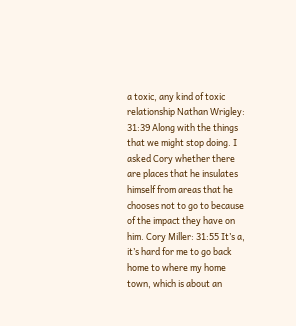a toxic, any kind of toxic relationship Nathan Wrigley: 31:39 Along with the things that we might stop doing. I asked Cory whether there are places that he insulates himself from areas that he chooses not to go to because of the impact they have on him. Cory Miller: 31:55 It’s a, it’s hard for me to go back home to where my home town, which is about an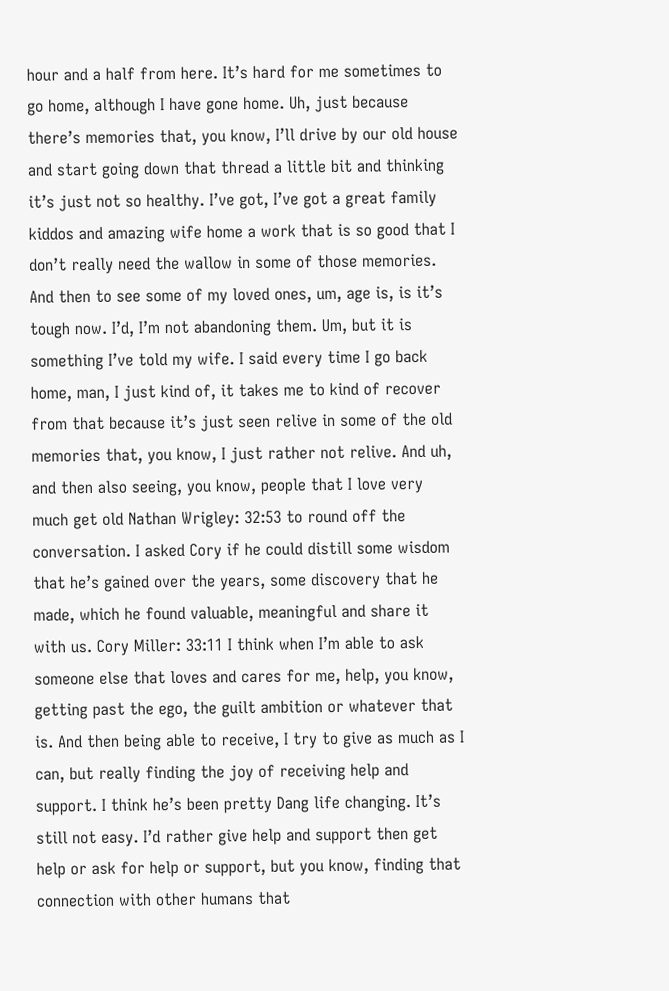hour and a half from here. It’s hard for me sometimes to go home, although I have gone home. Uh, just because there’s memories that, you know, I’ll drive by our old house and start going down that thread a little bit and thinking it’s just not so healthy. I’ve got, I’ve got a great family kiddos and amazing wife home a work that is so good that I don’t really need the wallow in some of those memories. And then to see some of my loved ones, um, age is, is it’s tough now. I’d, I’m not abandoning them. Um, but it is something I’ve told my wife. I said every time I go back home, man, I just kind of, it takes me to kind of recover from that because it’s just seen relive in some of the old memories that, you know, I just rather not relive. And uh, and then also seeing, you know, people that I love very much get old Nathan Wrigley: 32:53 to round off the conversation. I asked Cory if he could distill some wisdom that he’s gained over the years, some discovery that he made, which he found valuable, meaningful and share it with us. Cory Miller: 33:11 I think when I’m able to ask someone else that loves and cares for me, help, you know, getting past the ego, the guilt ambition or whatever that is. And then being able to receive, I try to give as much as I can, but really finding the joy of receiving help and support. I think he’s been pretty Dang life changing. It’s still not easy. I’d rather give help and support then get help or ask for help or support, but you know, finding that connection with other humans that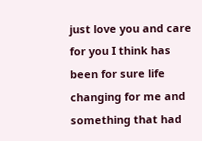just love you and care for you I think has been for sure life changing for me and something that had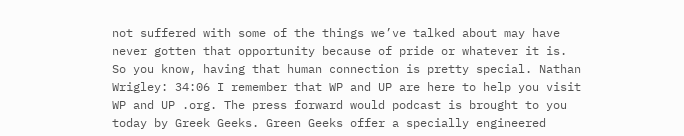not suffered with some of the things we’ve talked about may have never gotten that opportunity because of pride or whatever it is. So you know, having that human connection is pretty special. Nathan Wrigley: 34:06 I remember that WP and UP are here to help you visit WP and UP .org. The press forward would podcast is brought to you today by Greek Geeks. Green Geeks offer a specially engineered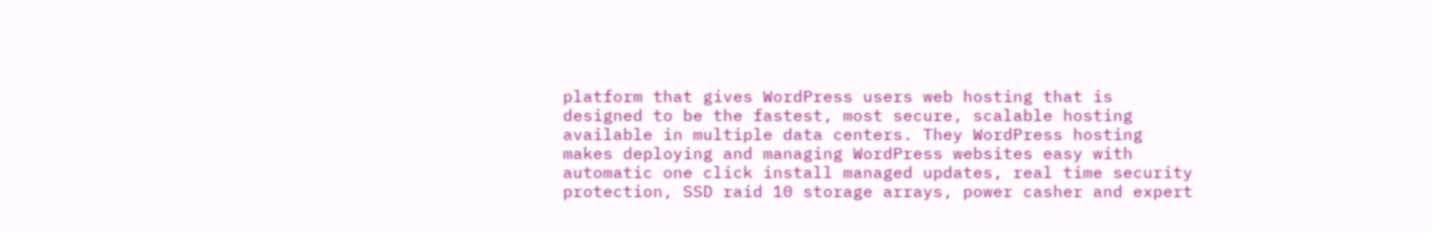platform that gives WordPress users web hosting that is designed to be the fastest, most secure, scalable hosting available in multiple data centers. They WordPress hosting makes deploying and managing WordPress websites easy with automatic one click install managed updates, real time security protection, SSD raid 10 storage arrays, power casher and expert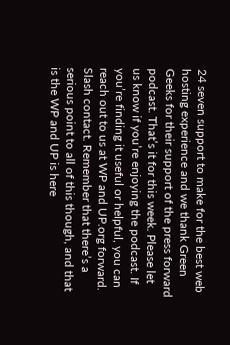24 seven support to make for the best web hosting experience and we thank Green Geeks for their support of the press forward podcast. That’s it for this week. Please let us know if you’re enjoying the podcast. If you’re finding it useful or helpful, you can reach out to us at WP and UP.org forward. Slash contact. Remember that there’s a serious point to all of this though, and that is the WP and UP is here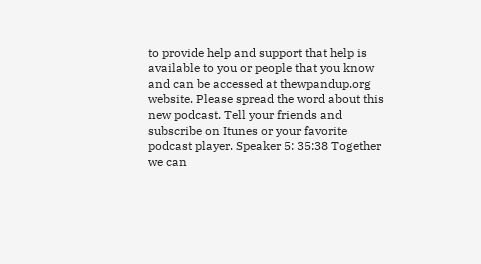to provide help and support that help is available to you or people that you know and can be accessed at thewpandup.org website. Please spread the word about this new podcast. Tell your friends and subscribe on Itunes or your favorite podcast player. Speaker 5: 35:38 Together we can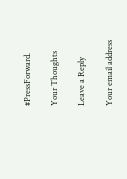#PressForward.

Your Thoughts

Leave a Reply

Your email address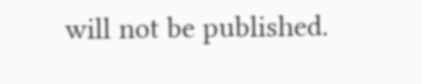will not be published.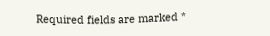Required fields are marked *